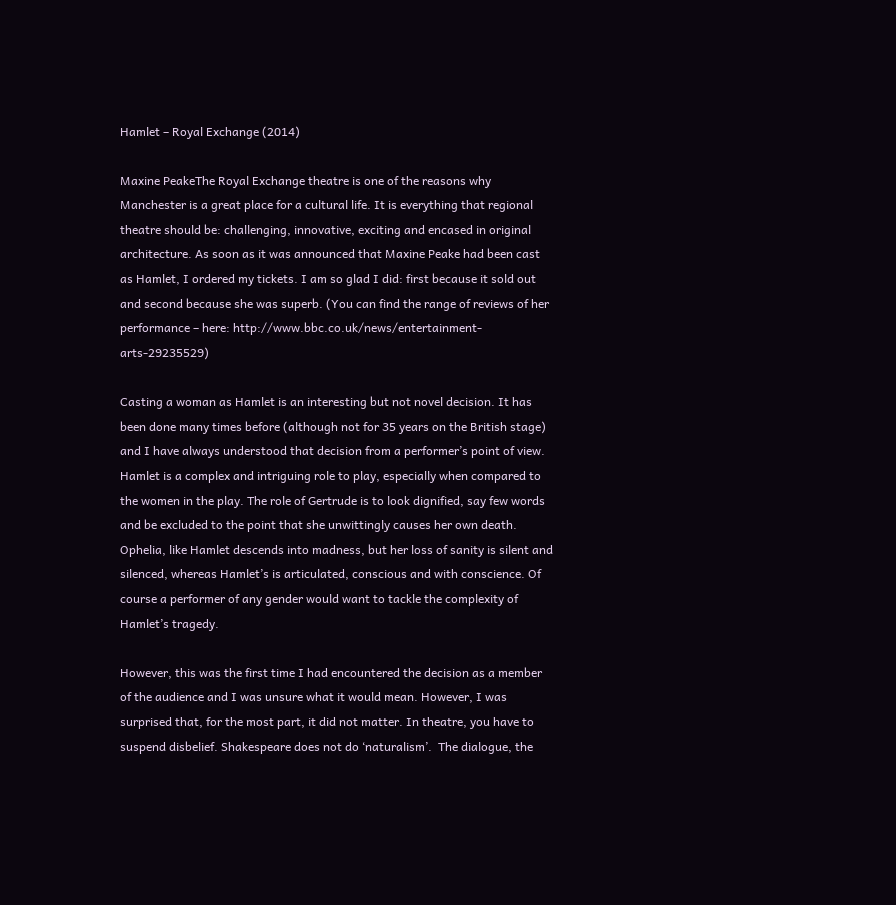Hamlet – Royal Exchange (2014)

Maxine PeakeThe Royal Exchange theatre is one of the reasons why Manchester is a great place for a cultural life. It is everything that regional theatre should be: challenging, innovative, exciting and encased in original architecture. As soon as it was announced that Maxine Peake had been cast as Hamlet, I ordered my tickets. I am so glad I did: first because it sold out and second because she was superb. (You can find the range of reviews of her performance – here: http://www.bbc.co.uk/news/entertainment-arts-29235529)

Casting a woman as Hamlet is an interesting but not novel decision. It has been done many times before (although not for 35 years on the British stage) and I have always understood that decision from a performer’s point of view. Hamlet is a complex and intriguing role to play, especially when compared to the women in the play. The role of Gertrude is to look dignified, say few words and be excluded to the point that she unwittingly causes her own death. Ophelia, like Hamlet descends into madness, but her loss of sanity is silent and silenced, whereas Hamlet’s is articulated, conscious and with conscience. Of course a performer of any gender would want to tackle the complexity of Hamlet’s tragedy.

However, this was the first time I had encountered the decision as a member of the audience and I was unsure what it would mean. However, I was surprised that, for the most part, it did not matter. In theatre, you have to suspend disbelief. Shakespeare does not do ‘naturalism’.  The dialogue, the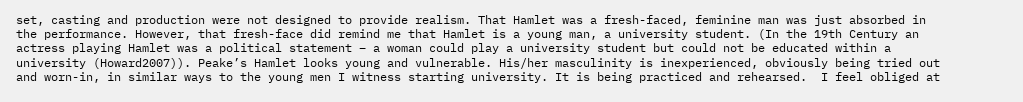set, casting and production were not designed to provide realism. That Hamlet was a fresh-faced, feminine man was just absorbed in the performance. However, that fresh-face did remind me that Hamlet is a young man, a university student. (In the 19th Century an actress playing Hamlet was a political statement – a woman could play a university student but could not be educated within a university (Howard2007)). Peake’s Hamlet looks young and vulnerable. His/her masculinity is inexperienced, obviously being tried out and worn-in, in similar ways to the young men I witness starting university. It is being practiced and rehearsed.  I feel obliged at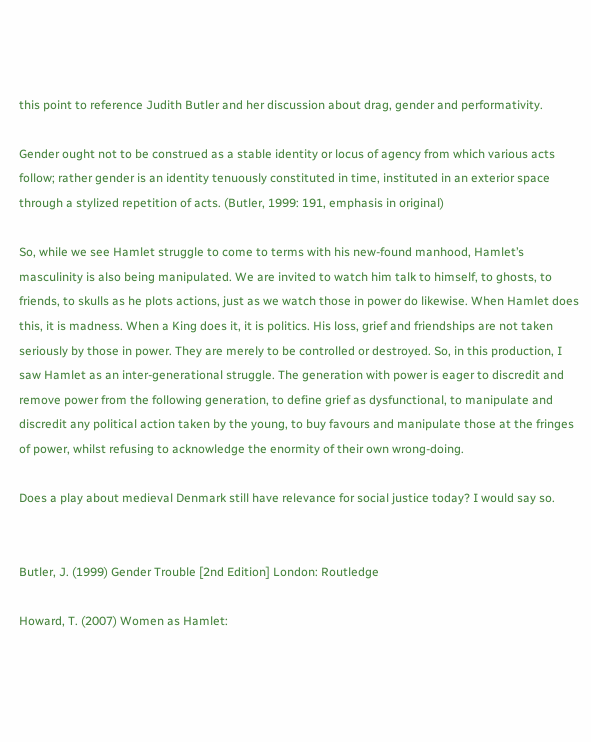this point to reference Judith Butler and her discussion about drag, gender and performativity.

Gender ought not to be construed as a stable identity or locus of agency from which various acts follow; rather gender is an identity tenuously constituted in time, instituted in an exterior space through a stylized repetition of acts. (Butler, 1999: 191, emphasis in original)

So, while we see Hamlet struggle to come to terms with his new-found manhood, Hamlet’s masculinity is also being manipulated. We are invited to watch him talk to himself, to ghosts, to friends, to skulls as he plots actions, just as we watch those in power do likewise. When Hamlet does this, it is madness. When a King does it, it is politics. His loss, grief and friendships are not taken seriously by those in power. They are merely to be controlled or destroyed. So, in this production, I saw Hamlet as an inter-generational struggle. The generation with power is eager to discredit and remove power from the following generation, to define grief as dysfunctional, to manipulate and discredit any political action taken by the young, to buy favours and manipulate those at the fringes of power, whilst refusing to acknowledge the enormity of their own wrong-doing.

Does a play about medieval Denmark still have relevance for social justice today? I would say so.


Butler, J. (1999) Gender Trouble [2nd Edition] London: Routledge

Howard, T. (2007) Women as Hamlet: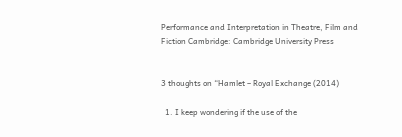Performance and Interpretation in Theatre, Film and Fiction Cambridge: Cambridge University Press


3 thoughts on “Hamlet – Royal Exchange (2014)

  1. I keep wondering if the use of the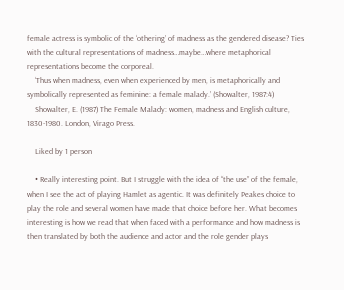female actress is symbolic of the ‘othering’ of madness as the gendered disease? Ties with the cultural representations of madness…maybe…where metaphorical representations become the corporeal.
    ‘Thus when madness, even when experienced by men, is metaphorically and symbolically represented as feminine: a female malady.’ (Showalter, 1987:4)
    Showalter, E. (1987) The Female Malady: women, madness and English culture, 1830-1980. London, Virago Press.

    Liked by 1 person

    • Really interesting point. But I struggle with the idea of “the use” of the female, when I see the act of playing Hamlet as agentic. It was definitely Peakes choice to play the role and several women have made that choice before her. What becomes interesting is how we read that when faced with a performance and how madness is then translated by both the audience and actor and the role gender plays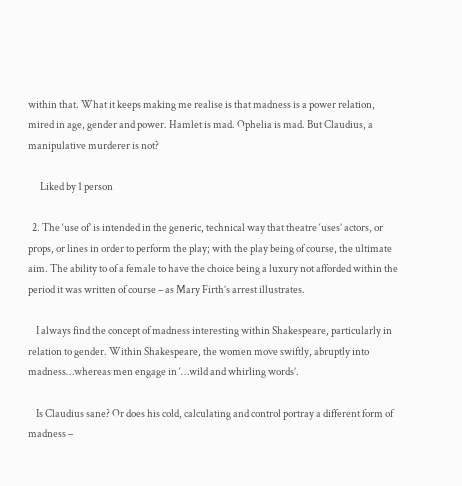within that. What it keeps making me realise is that madness is a power relation, mired in age, gender and power. Hamlet is mad. Ophelia is mad. But Claudius, a manipulative murderer is not?

      Liked by 1 person

  2. The ‘use of’ is intended in the generic, technical way that theatre ‘uses’ actors, or props, or lines in order to perform the play; with the play being of course, the ultimate aim. The ability to of a female to have the choice being a luxury not afforded within the period it was written of course – as Mary Firth’s arrest illustrates.

    I always find the concept of madness interesting within Shakespeare, particularly in relation to gender. Within Shakespeare, the women move swiftly, abruptly into madness…whereas men engage in ‘…wild and whirling words’.

    Is Claudius sane? Or does his cold, calculating and control portray a different form of madness –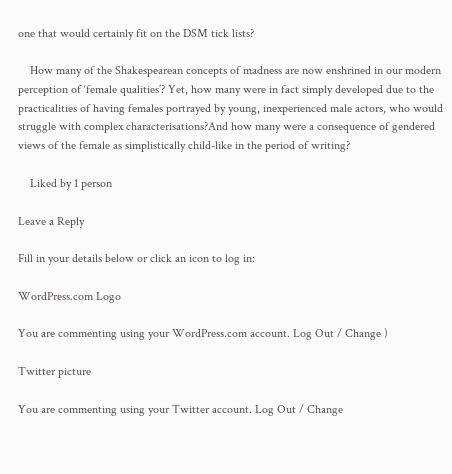one that would certainly fit on the DSM tick lists?

    How many of the Shakespearean concepts of madness are now enshrined in our modern perception of ‘female qualities’? Yet, how many were in fact simply developed due to the practicalities of having females portrayed by young, inexperienced male actors, who would struggle with complex characterisations?And how many were a consequence of gendered views of the female as simplistically child-like in the period of writing?

    Liked by 1 person

Leave a Reply

Fill in your details below or click an icon to log in:

WordPress.com Logo

You are commenting using your WordPress.com account. Log Out / Change )

Twitter picture

You are commenting using your Twitter account. Log Out / Change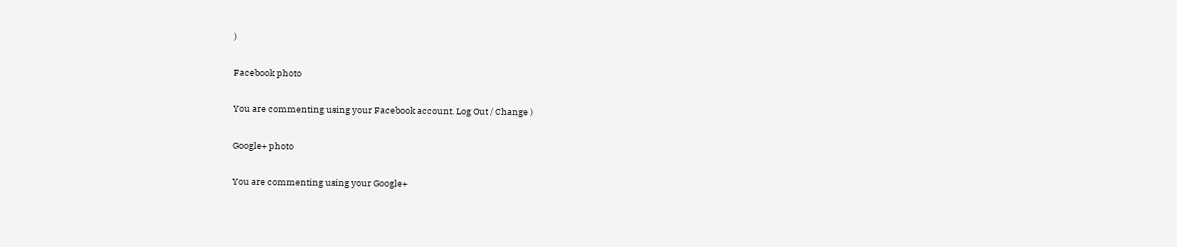)

Facebook photo

You are commenting using your Facebook account. Log Out / Change )

Google+ photo

You are commenting using your Google+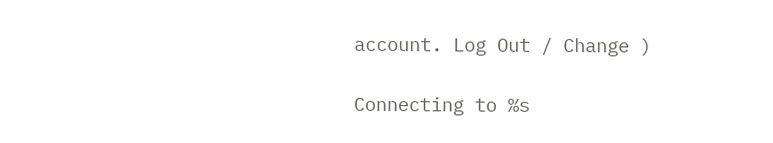account. Log Out / Change )

Connecting to %s